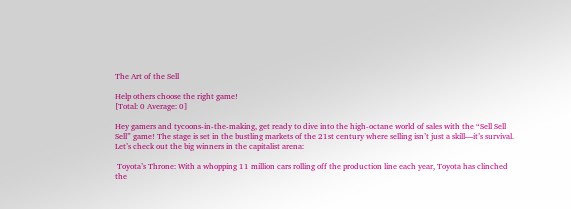The Art of the Sell

Help others choose the right game!
[Total: 0 Average: 0]

Hey gamers and tycoons-in-the-making, get ready to dive into the high-octane world of sales with the “Sell Sell Sell” game! The stage is set in the bustling markets of the 21st century where selling isn’t just a skill—it’s survival. Let’s check out the big winners in the capitalist arena:

 Toyota’s Throne: With a whopping 11 million cars rolling off the production line each year, Toyota has clinched the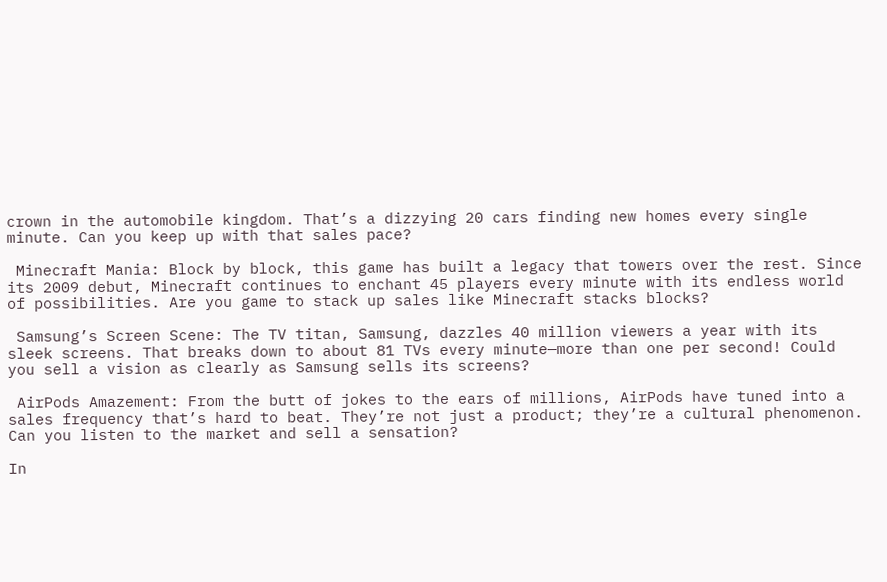crown in the automobile kingdom. That’s a dizzying 20 cars finding new homes every single minute. Can you keep up with that sales pace?

 Minecraft Mania: Block by block, this game has built a legacy that towers over the rest. Since its 2009 debut, Minecraft continues to enchant 45 players every minute with its endless world of possibilities. Are you game to stack up sales like Minecraft stacks blocks?

 Samsung’s Screen Scene: The TV titan, Samsung, dazzles 40 million viewers a year with its sleek screens. That breaks down to about 81 TVs every minute—more than one per second! Could you sell a vision as clearly as Samsung sells its screens?

 AirPods Amazement: From the butt of jokes to the ears of millions, AirPods have tuned into a sales frequency that’s hard to beat. They’re not just a product; they’re a cultural phenomenon. Can you listen to the market and sell a sensation?

In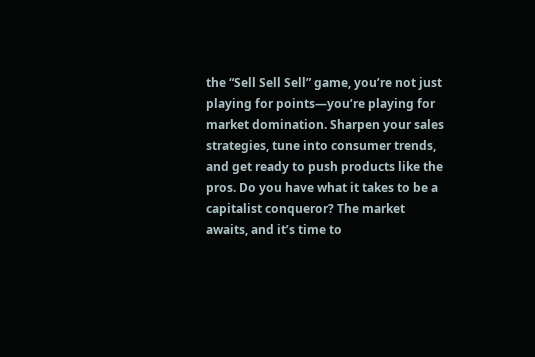the “Sell Sell Sell” game, you’re not just playing for points—you’re playing for market domination. Sharpen your sales strategies, tune into consumer trends, and get ready to push products like the pros. Do you have what it takes to be a capitalist conqueror? The market awaits, and it’s time to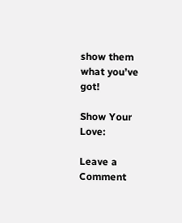show them what you’ve got!

Show Your Love:

Leave a Comment